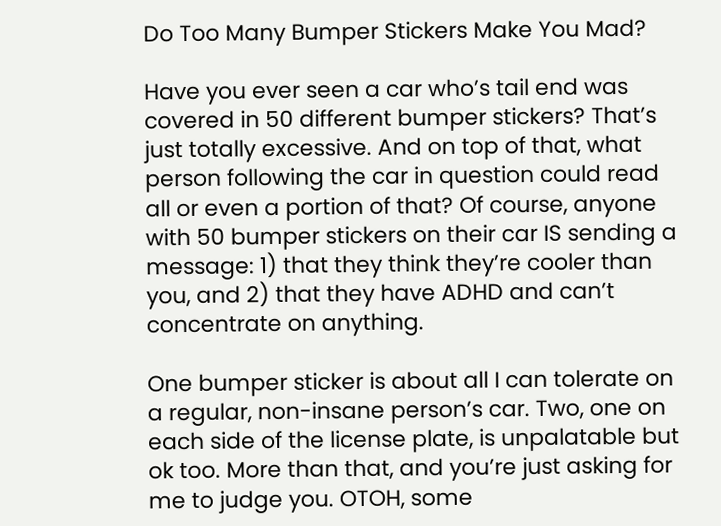Do Too Many Bumper Stickers Make You Mad?

Have you ever seen a car who’s tail end was covered in 50 different bumper stickers? That’s just totally excessive. And on top of that, what person following the car in question could read all or even a portion of that? Of course, anyone with 50 bumper stickers on their car IS sending a message: 1) that they think they’re cooler than you, and 2) that they have ADHD and can’t concentrate on anything.

One bumper sticker is about all I can tolerate on a regular, non-insane person’s car. Two, one on each side of the license plate, is unpalatable but ok too. More than that, and you’re just asking for me to judge you. OTOH, some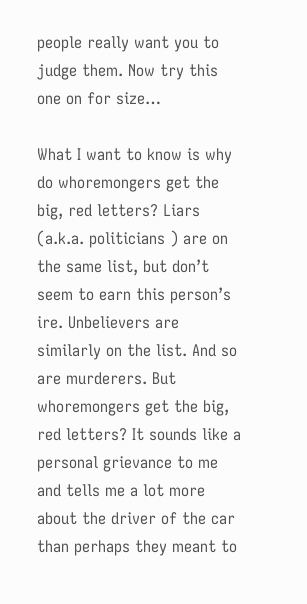people really want you to judge them. Now try this one on for size…

What I want to know is why do whoremongers get the big, red letters? Liars (a.k.a. politicians ) are on the same list, but don’t seem to earn this person’s ire. Unbelievers are similarly on the list. And so are murderers. But whoremongers get the big, red letters? It sounds like a personal grievance to me and tells me a lot more about the driver of the car than perhaps they meant to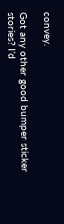convey.

Got any other good bumper sticker stories? I’d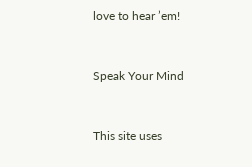love to hear ’em!


Speak Your Mind


This site uses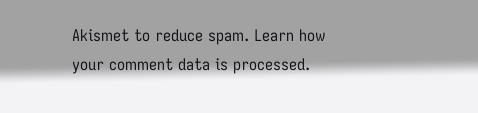Akismet to reduce spam. Learn how your comment data is processed.